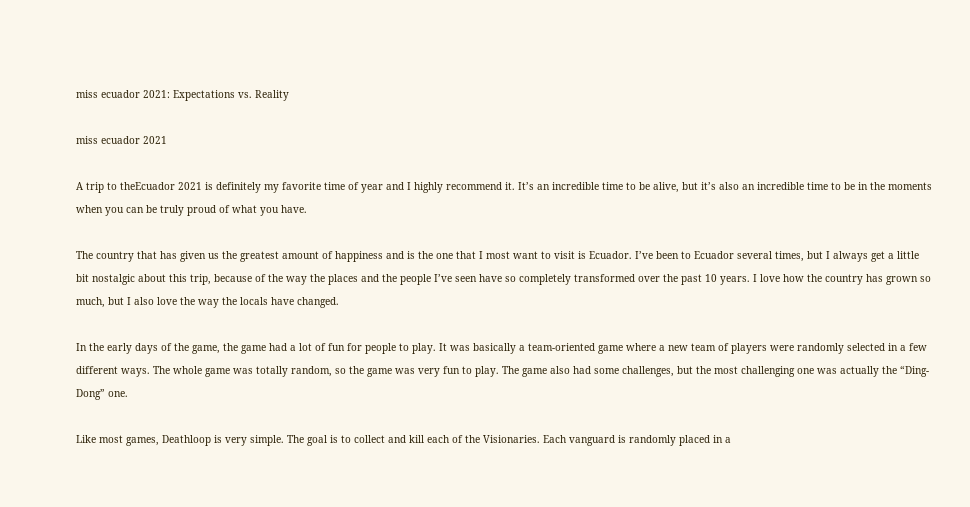miss ecuador 2021: Expectations vs. Reality

miss ecuador 2021

A trip to theEcuador 2021 is definitely my favorite time of year and I highly recommend it. It’s an incredible time to be alive, but it’s also an incredible time to be in the moments when you can be truly proud of what you have.

The country that has given us the greatest amount of happiness and is the one that I most want to visit is Ecuador. I’ve been to Ecuador several times, but I always get a little bit nostalgic about this trip, because of the way the places and the people I’ve seen have so completely transformed over the past 10 years. I love how the country has grown so much, but I also love the way the locals have changed.

In the early days of the game, the game had a lot of fun for people to play. It was basically a team-oriented game where a new team of players were randomly selected in a few different ways. The whole game was totally random, so the game was very fun to play. The game also had some challenges, but the most challenging one was actually the “Ding-Dong” one.

Like most games, Deathloop is very simple. The goal is to collect and kill each of the Visionaries. Each vanguard is randomly placed in a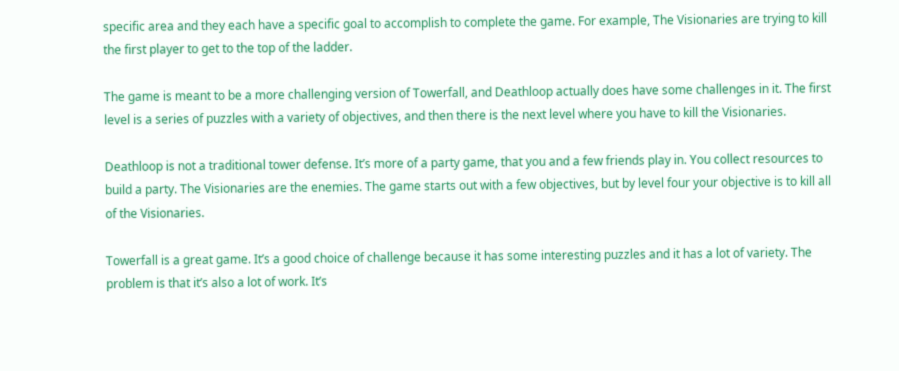specific area and they each have a specific goal to accomplish to complete the game. For example, The Visionaries are trying to kill the first player to get to the top of the ladder.

The game is meant to be a more challenging version of Towerfall, and Deathloop actually does have some challenges in it. The first level is a series of puzzles with a variety of objectives, and then there is the next level where you have to kill the Visionaries.

Deathloop is not a traditional tower defense. It’s more of a party game, that you and a few friends play in. You collect resources to build a party. The Visionaries are the enemies. The game starts out with a few objectives, but by level four your objective is to kill all of the Visionaries.

Towerfall is a great game. It’s a good choice of challenge because it has some interesting puzzles and it has a lot of variety. The problem is that it’s also a lot of work. It’s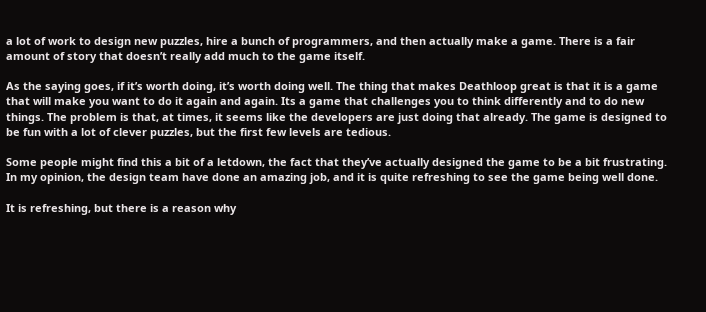a lot of work to design new puzzles, hire a bunch of programmers, and then actually make a game. There is a fair amount of story that doesn’t really add much to the game itself.

As the saying goes, if it’s worth doing, it’s worth doing well. The thing that makes Deathloop great is that it is a game that will make you want to do it again and again. Its a game that challenges you to think differently and to do new things. The problem is that, at times, it seems like the developers are just doing that already. The game is designed to be fun with a lot of clever puzzles, but the first few levels are tedious.

Some people might find this a bit of a letdown, the fact that they’ve actually designed the game to be a bit frustrating. In my opinion, the design team have done an amazing job, and it is quite refreshing to see the game being well done.

It is refreshing, but there is a reason why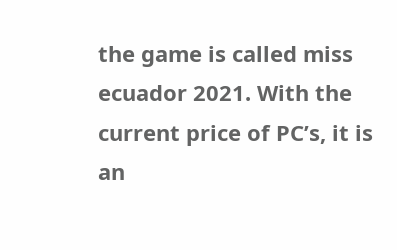the game is called miss ecuador 2021. With the current price of PC’s, it is an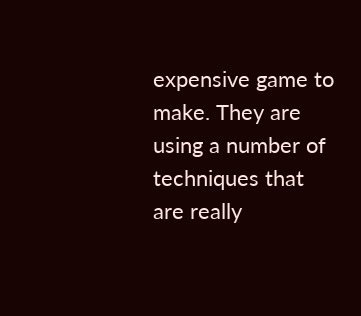expensive game to make. They are using a number of techniques that are really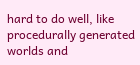hard to do well, like procedurally generated worlds and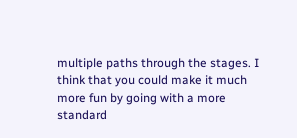multiple paths through the stages. I think that you could make it much more fun by going with a more standard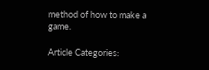method of how to make a game.

Article Categories: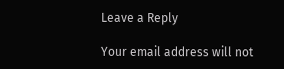Leave a Reply

Your email address will not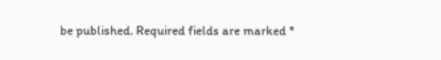be published. Required fields are marked *